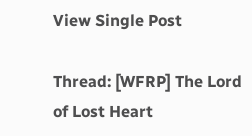View Single Post

Thread: [WFRP] The Lord of Lost Heart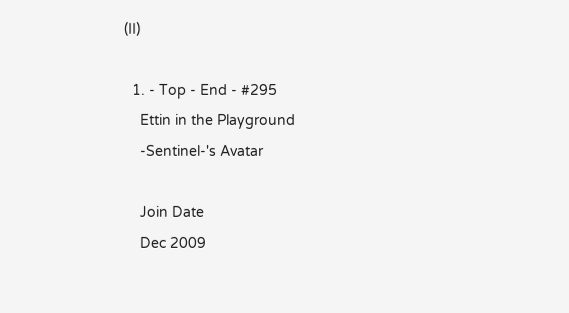(II)

  1. - Top - End - #295
    Ettin in the Playground
    -Sentinel-'s Avatar

    Join Date
    Dec 2009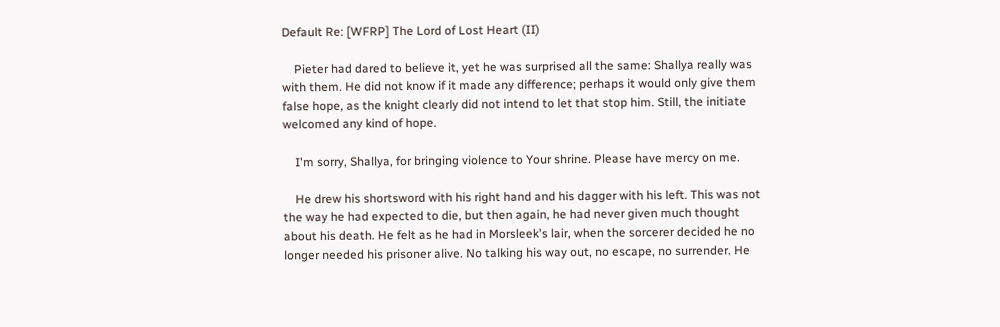Default Re: [WFRP] The Lord of Lost Heart (II)

    Pieter had dared to believe it, yet he was surprised all the same: Shallya really was with them. He did not know if it made any difference; perhaps it would only give them false hope, as the knight clearly did not intend to let that stop him. Still, the initiate welcomed any kind of hope.

    I'm sorry, Shallya, for bringing violence to Your shrine. Please have mercy on me.

    He drew his shortsword with his right hand and his dagger with his left. This was not the way he had expected to die, but then again, he had never given much thought about his death. He felt as he had in Morsleek's lair, when the sorcerer decided he no longer needed his prisoner alive. No talking his way out, no escape, no surrender. He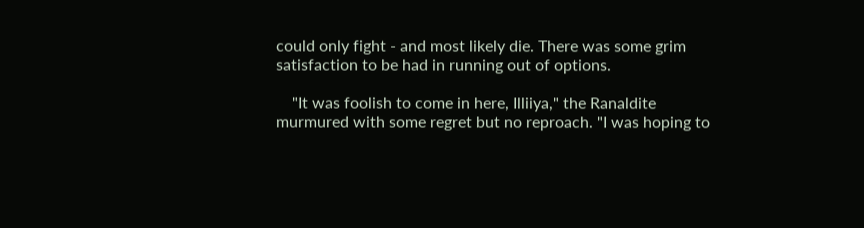could only fight - and most likely die. There was some grim satisfaction to be had in running out of options.

    "It was foolish to come in here, Illiiya," the Ranaldite murmured with some regret but no reproach. "I was hoping to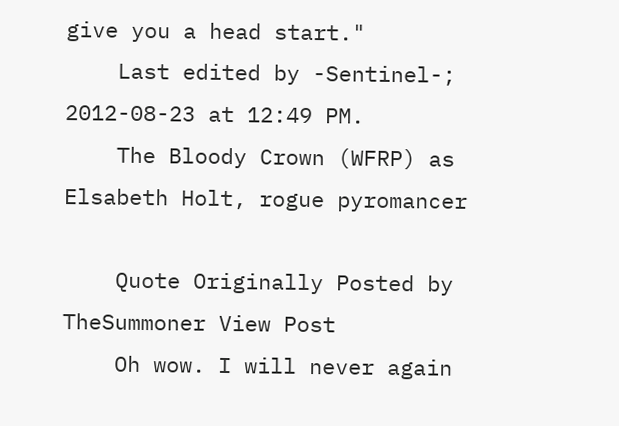give you a head start."
    Last edited by -Sentinel-; 2012-08-23 at 12:49 PM.
    The Bloody Crown (WFRP) as Elsabeth Holt, rogue pyromancer

    Quote Originally Posted by TheSummoner View Post
    Oh wow. I will never again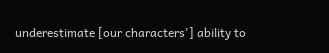underestimate [our characters'] ability to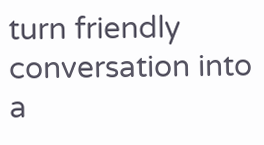turn friendly conversation into a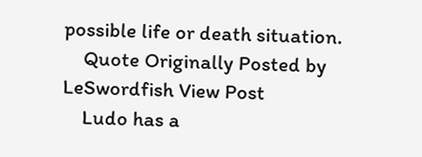possible life or death situation.
    Quote Originally Posted by LeSwordfish View Post
    Ludo has a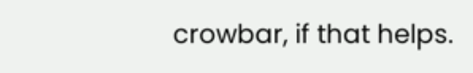crowbar, if that helps.